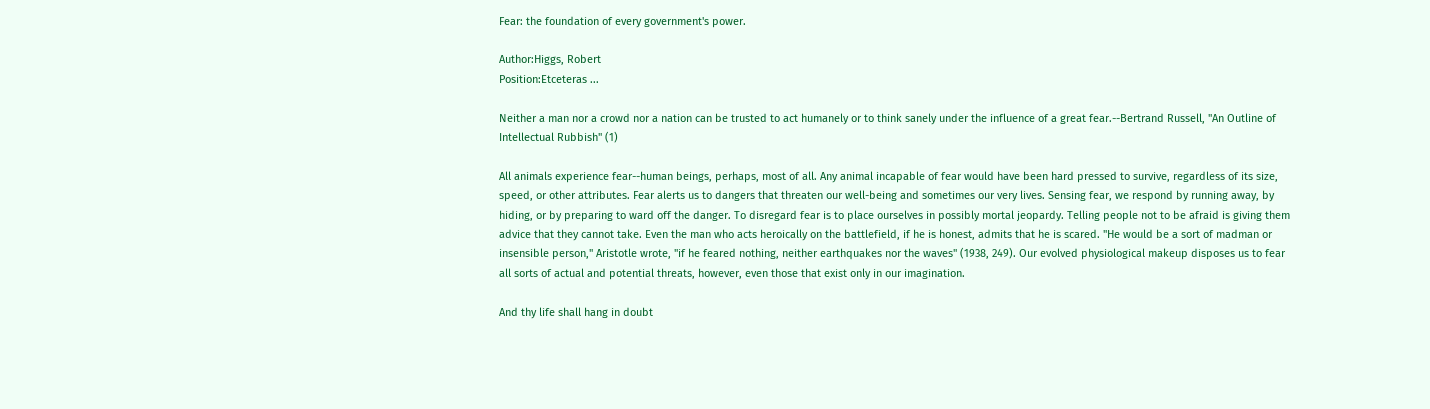Fear: the foundation of every government's power.

Author:Higgs, Robert
Position:Etceteras ...

Neither a man nor a crowd nor a nation can be trusted to act humanely or to think sanely under the influence of a great fear.--Bertrand Russell, "An Outline of Intellectual Rubbish" (1)

All animals experience fear--human beings, perhaps, most of all. Any animal incapable of fear would have been hard pressed to survive, regardless of its size, speed, or other attributes. Fear alerts us to dangers that threaten our well-being and sometimes our very lives. Sensing fear, we respond by running away, by hiding, or by preparing to ward off the danger. To disregard fear is to place ourselves in possibly mortal jeopardy. Telling people not to be afraid is giving them advice that they cannot take. Even the man who acts heroically on the battlefield, if he is honest, admits that he is scared. "He would be a sort of madman or insensible person," Aristotle wrote, "if he feared nothing, neither earthquakes nor the waves" (1938, 249). Our evolved physiological makeup disposes us to fear all sorts of actual and potential threats, however, even those that exist only in our imagination.

And thy life shall hang in doubt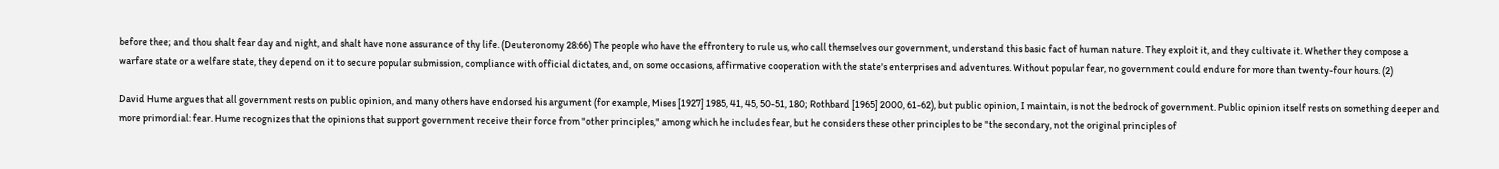before thee; and thou shalt fear day and night, and shalt have none assurance of thy life. (Deuteronomy 28:66) The people who have the effrontery to rule us, who call themselves our government, understand this basic fact of human nature. They exploit it, and they cultivate it. Whether they compose a warfare state or a welfare state, they depend on it to secure popular submission, compliance with official dictates, and, on some occasions, affirmative cooperation with the state's enterprises and adventures. Without popular fear, no government could endure for more than twenty-four hours. (2)

David Hume argues that all government rests on public opinion, and many others have endorsed his argument (for example, Mises [1927] 1985, 41, 45, 50-51, 180; Rothbard [1965] 2000, 61-62), but public opinion, I maintain, is not the bedrock of government. Public opinion itself rests on something deeper and more primordial: fear. Hume recognizes that the opinions that support government receive their force from "other principles," among which he includes fear, but he considers these other principles to be "the secondary, not the original principles of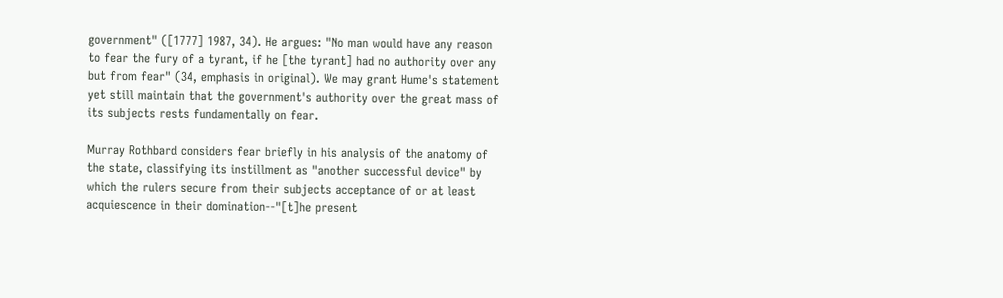government" ([1777] 1987, 34). He argues: "No man would have any reason to fear the fury of a tyrant, if he [the tyrant] had no authority over any but from fear" (34, emphasis in original). We may grant Hume's statement yet still maintain that the government's authority over the great mass of its subjects rests fundamentally on fear.

Murray Rothbard considers fear briefly in his analysis of the anatomy of the state, classifying its instillment as "another successful device" by which the rulers secure from their subjects acceptance of or at least acquiescence in their domination--"[t]he present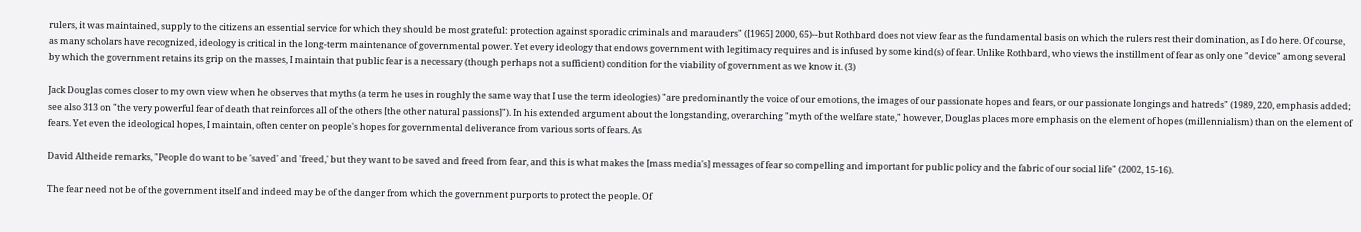rulers, it was maintained, supply to the citizens an essential service for which they should be most grateful: protection against sporadic criminals and marauders" ([1965] 2000, 65)--but Rothbard does not view fear as the fundamental basis on which the rulers rest their domination, as I do here. Of course, as many scholars have recognized, ideology is critical in the long-term maintenance of governmental power. Yet every ideology that endows government with legitimacy requires and is infused by some kind(s) of fear. Unlike Rothbard, who views the instillment of fear as only one "device" among several by which the government retains its grip on the masses, I maintain that public fear is a necessary (though perhaps not a sufficient) condition for the viability of government as we know it. (3)

Jack Douglas comes closer to my own view when he observes that myths (a term he uses in roughly the same way that I use the term ideologies) "are predominantly the voice of our emotions, the images of our passionate hopes and fears, or our passionate longings and hatreds" (1989, 220, emphasis added; see also 313 on "the very powerful fear of death that reinforces all of the others [the other natural passions]"). In his extended argument about the longstanding, overarching "myth of the welfare state," however, Douglas places more emphasis on the element of hopes (millennialism) than on the element of fears. Yet even the ideological hopes, I maintain, often center on people's hopes for governmental deliverance from various sorts of fears. As

David Altheide remarks, "People do want to be 'saved' and 'freed,' but they want to be saved and freed from fear, and this is what makes the [mass media's] messages of fear so compelling and important for public policy and the fabric of our social life" (2002, 15-16).

The fear need not be of the government itself and indeed may be of the danger from which the government purports to protect the people. Of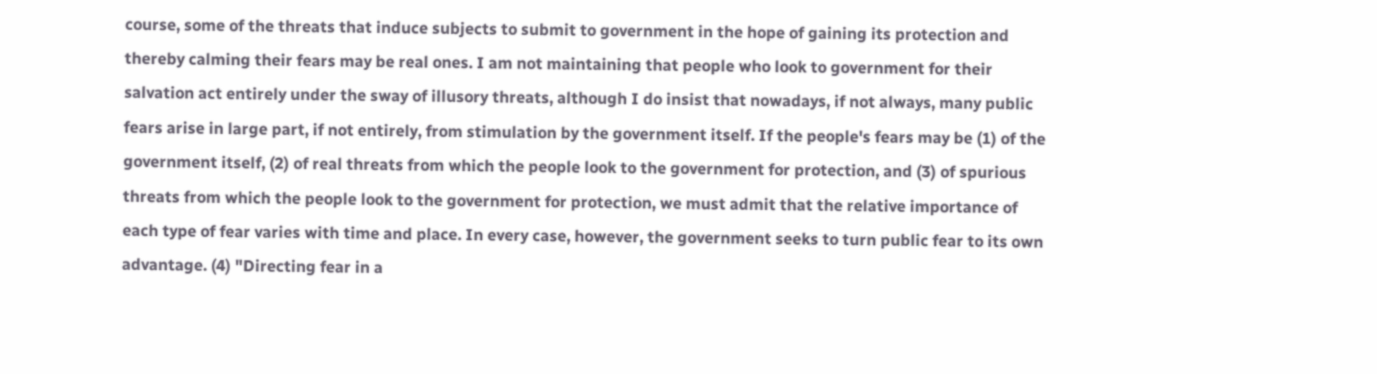course, some of the threats that induce subjects to submit to government in the hope of gaining its protection and thereby calming their fears may be real ones. I am not maintaining that people who look to government for their salvation act entirely under the sway of illusory threats, although I do insist that nowadays, if not always, many public fears arise in large part, if not entirely, from stimulation by the government itself. If the people's fears may be (1) of the government itself, (2) of real threats from which the people look to the government for protection, and (3) of spurious threats from which the people look to the government for protection, we must admit that the relative importance of each type of fear varies with time and place. In every case, however, the government seeks to turn public fear to its own advantage. (4) "Directing fear in a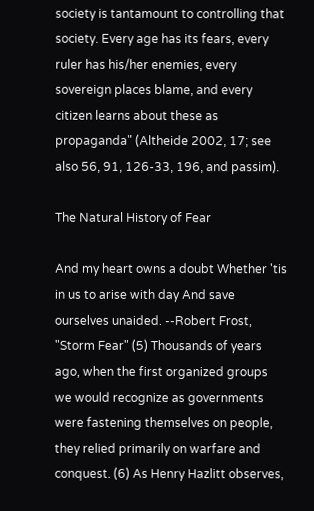society is tantamount to controlling that society. Every age has its fears, every ruler has his/her enemies, every sovereign places blame, and every citizen learns about these as propaganda" (Altheide 2002, 17; see also 56, 91, 126-33, 196, and passim).

The Natural History of Fear

And my heart owns a doubt Whether 'tis in us to arise with day And save ourselves unaided. --Robert Frost, "Storm Fear" (5) Thousands of years ago, when the first organized groups we would recognize as governments were fastening themselves on people, they relied primarily on warfare and conquest. (6) As Henry Hazlitt observes,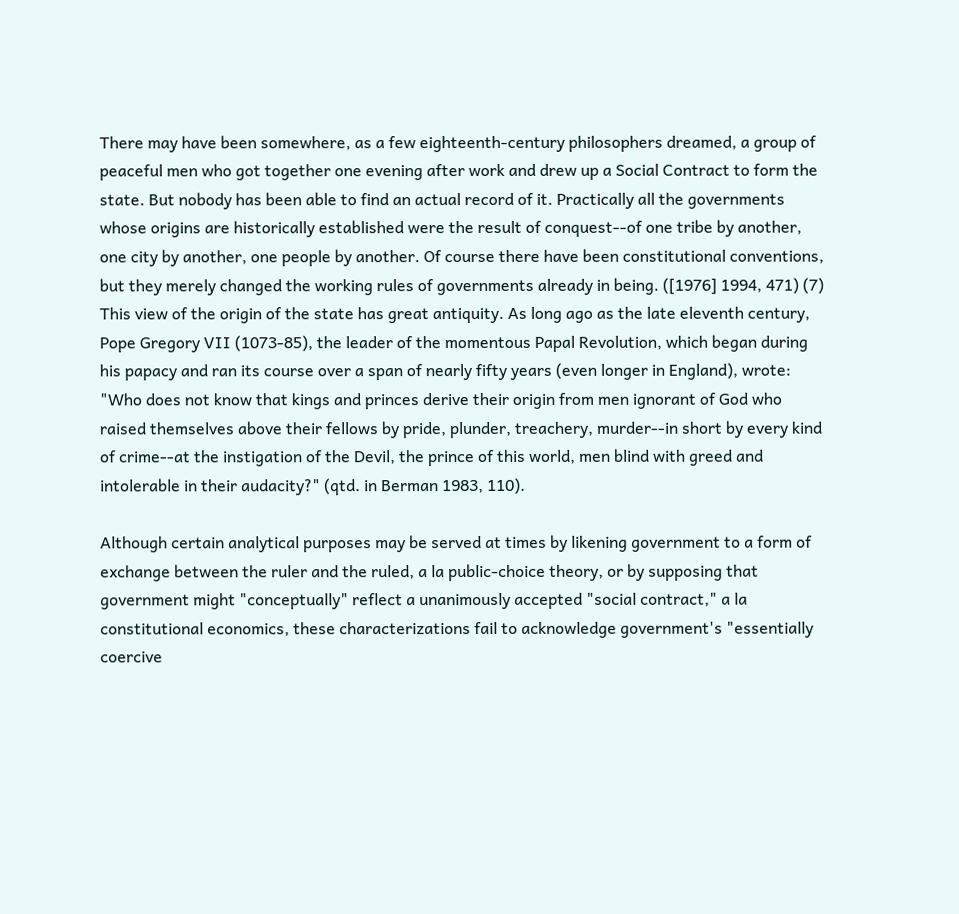There may have been somewhere, as a few eighteenth-century philosophers dreamed, a group of peaceful men who got together one evening after work and drew up a Social Contract to form the state. But nobody has been able to find an actual record of it. Practically all the governments whose origins are historically established were the result of conquest--of one tribe by another, one city by another, one people by another. Of course there have been constitutional conventions, but they merely changed the working rules of governments already in being. ([1976] 1994, 471) (7) This view of the origin of the state has great antiquity. As long ago as the late eleventh century, Pope Gregory VII (1073-85), the leader of the momentous Papal Revolution, which began during his papacy and ran its course over a span of nearly fifty years (even longer in England), wrote: "Who does not know that kings and princes derive their origin from men ignorant of God who raised themselves above their fellows by pride, plunder, treachery, murder--in short by every kind of crime--at the instigation of the Devil, the prince of this world, men blind with greed and intolerable in their audacity?" (qtd. in Berman 1983, 110).

Although certain analytical purposes may be served at times by likening government to a form of exchange between the ruler and the ruled, a la public-choice theory, or by supposing that government might "conceptually" reflect a unanimously accepted "social contract," a la constitutional economics, these characterizations fail to acknowledge government's "essentially coercive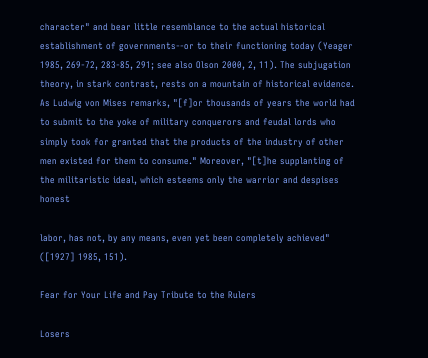character" and bear little resemblance to the actual historical establishment of governments--or to their functioning today (Yeager 1985, 269-72, 283-85, 291; see also Olson 2000, 2, 11). The subjugation theory, in stark contrast, rests on a mountain of historical evidence. As Ludwig von Mises remarks, "[f]or thousands of years the world had to submit to the yoke of military conquerors and feudal lords who simply took for granted that the products of the industry of other men existed for them to consume." Moreover, "[t]he supplanting of the militaristic ideal, which esteems only the warrior and despises honest

labor, has not, by any means, even yet been completely achieved" ([1927] 1985, 151).

Fear for Your Life and Pay Tribute to the Rulers

Losers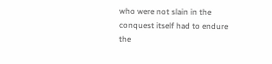who were not slain in the conquest itself had to endure the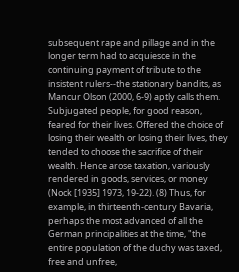subsequent rape and pillage and in the longer term had to acquiesce in the continuing payment of tribute to the insistent rulers--the stationary bandits, as Mancur Olson (2000, 6-9) aptly calls them. Subjugated people, for good reason, feared for their lives. Offered the choice of losing their wealth or losing their lives, they tended to choose the sacrifice of their wealth. Hence arose taxation, variously rendered in goods, services, or money (Nock [1935] 1973, 19-22). (8) Thus, for example, in thirteenth-century Bavaria, perhaps the most advanced of all the German principalities at the time, "the entire population of the duchy was taxed, free and unfree,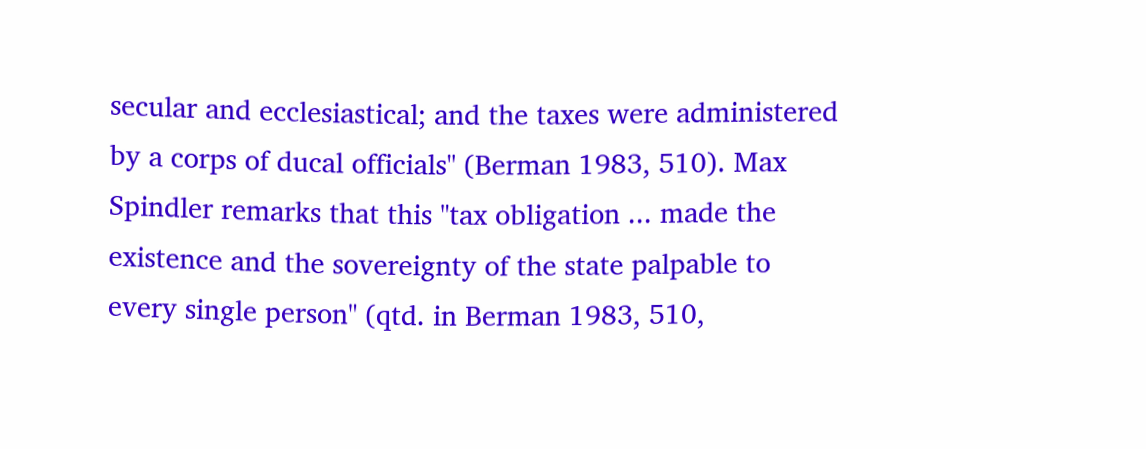secular and ecclesiastical; and the taxes were administered by a corps of ducal officials" (Berman 1983, 510). Max Spindler remarks that this "tax obligation ... made the existence and the sovereignty of the state palpable to every single person" (qtd. in Berman 1983, 510,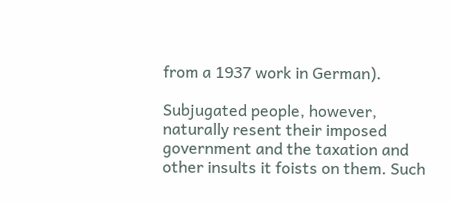from a 1937 work in German).

Subjugated people, however, naturally resent their imposed government and the taxation and other insults it foists on them. Such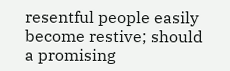resentful people easily become restive; should a promising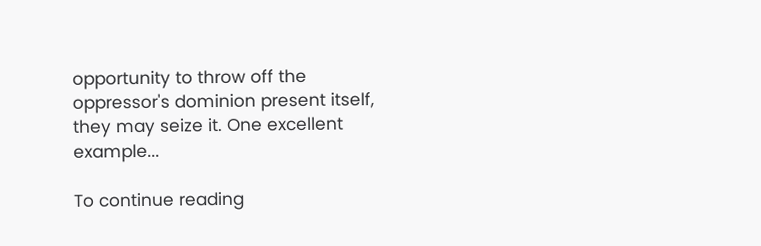opportunity to throw off the oppressor's dominion present itself, they may seize it. One excellent example...

To continue reading